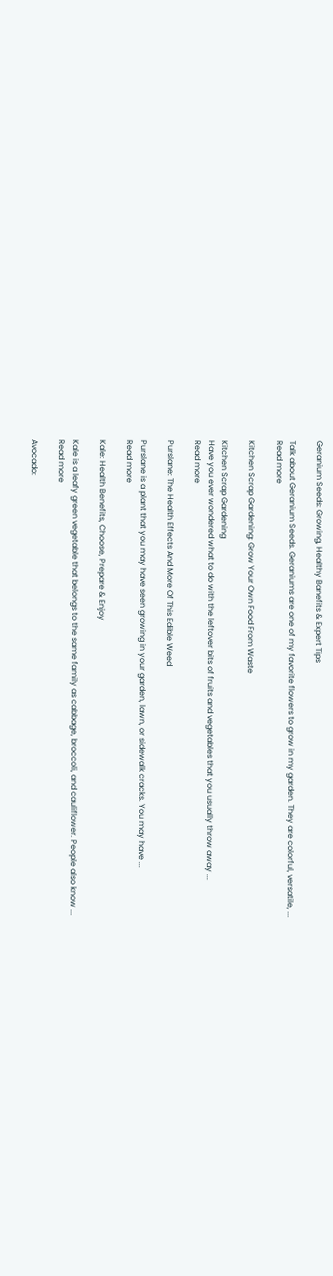Geranium Seeds: Growing, Healthy Banefits & Expert Tips

Talk about Geranium Seeds. Geraniums are one of my favorite flowers to grow in my garden. They are colorful, versatile, ...
Read more

Kitchen Scrap Gardening: Grow Your Own Food From Waste

Kitchen Scrap Gardening
Have you ever wondered what to do with the leftover bits of fruits and vegetables that you usually throw away ...
Read more

Purslane: The Health Effects And More Of This Edible Weed

Purslane is a plant that you may have seen growing in your garden, lawn, or sidewalk cracks. You may have ...
Read more

Kale: Health Benefits, Choose, Prepare & Enjoy

Kale is a leafy green vegetable that belongs to the same family as cabbage, broccoli, and cauliflower. People also know ...
Read more

Avocado: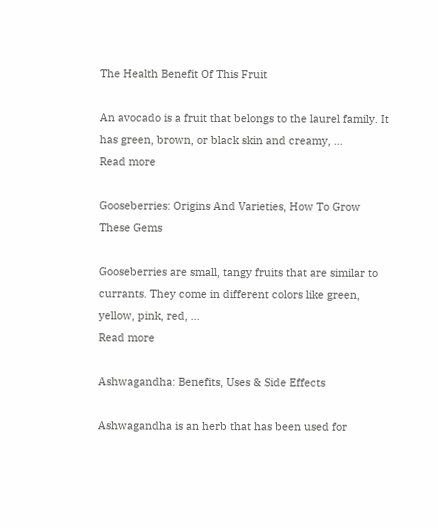The Health Benefit Of This Fruit

An avocado is a fruit that belongs to the laurel family. It has green, brown, or black skin and creamy, ...
Read more

Gooseberries: Origins And Varieties, How To Grow These Gems

Gooseberries are small, tangy fruits that are similar to currants. They come in different colors like green, yellow, pink, red, ...
Read more

Ashwagandha: Benefits, Uses & Side Effects

Ashwagandha is an herb that has been used for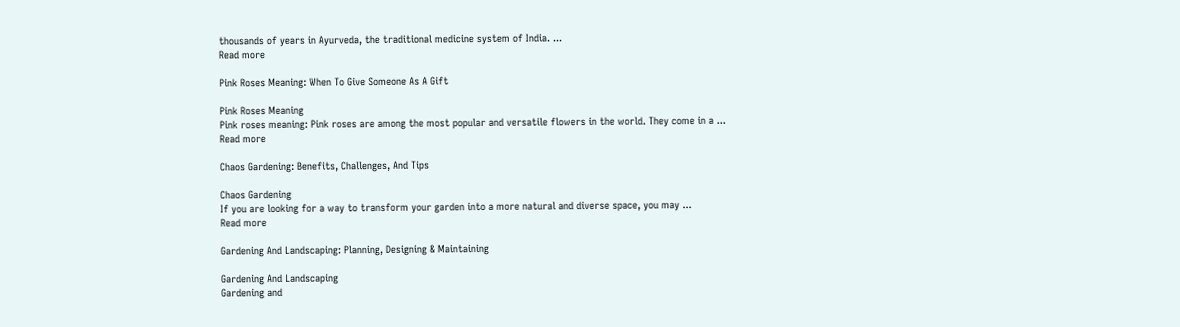thousands of years in Ayurveda, the traditional medicine system of India. ...
Read more

Pink Roses Meaning: When To Give Someone As A Gift

Pink Roses Meaning
Pink roses meaning: Pink roses are among the most popular and versatile flowers in the world. They come in a ...
Read more

Chaos Gardening: Benefits, Challenges, And Tips

Chaos Gardening
If you are looking for a way to transform your garden into a more natural and diverse space, you may ...
Read more

Gardening And Landscaping: Planning, Designing & Maintaining

Gardening And Landscaping
Gardening and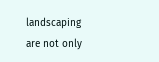landscaping are not only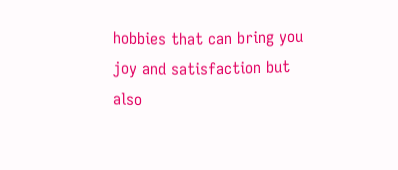hobbies that can bring you joy and satisfaction but also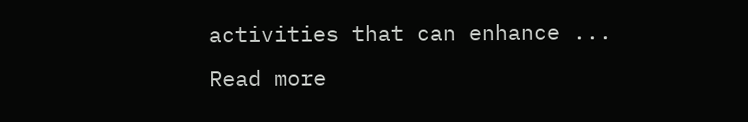activities that can enhance ...
Read more